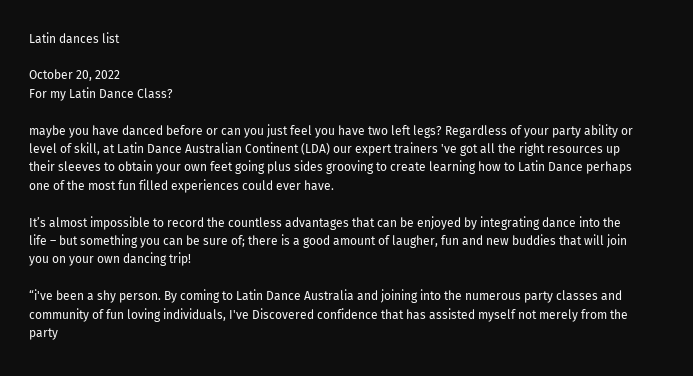Latin dances list

October 20, 2022
For my Latin Dance Class?

maybe you have danced before or can you just feel you have two left legs? Regardless of your party ability or level of skill, at Latin Dance Australian Continent (LDA) our expert trainers 've got all the right resources up their sleeves to obtain your own feet going plus sides grooving to create learning how to Latin Dance perhaps one of the most fun filled experiences could ever have.

It’s almost impossible to record the countless advantages that can be enjoyed by integrating dance into the life – but something you can be sure of; there is a good amount of laugher, fun and new buddies that will join you on your own dancing trip!

“i've been a shy person. By coming to Latin Dance Australia and joining into the numerous party classes and community of fun loving individuals, I've Discovered confidence that has assisted myself not merely from the party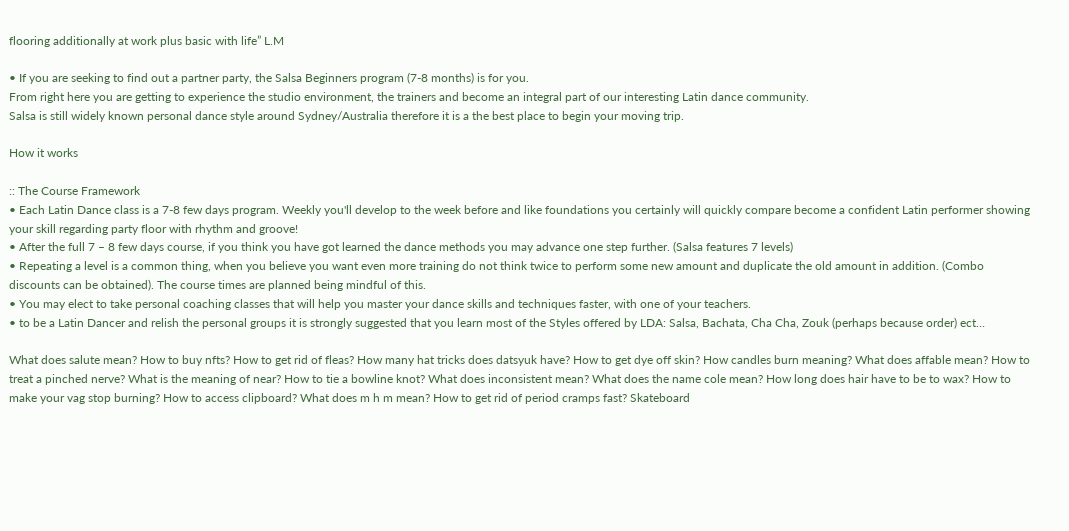flooring additionally at work plus basic with life” L.M

• If you are seeking to find out a partner party, the Salsa Beginners program (7-8 months) is for you.
From right here you are getting to experience the studio environment, the trainers and become an integral part of our interesting Latin dance community.
Salsa is still widely known personal dance style around Sydney/Australia therefore it is a the best place to begin your moving trip.

How it works

:: The Course Framework
• Each Latin Dance class is a 7-8 few days program. Weekly you'll develop to the week before and like foundations you certainly will quickly compare become a confident Latin performer showing your skill regarding party floor with rhythm and groove!
• After the full 7 – 8 few days course, if you think you have got learned the dance methods you may advance one step further. (Salsa features 7 levels)
• Repeating a level is a common thing, when you believe you want even more training do not think twice to perform some new amount and duplicate the old amount in addition. (Combo discounts can be obtained). The course times are planned being mindful of this.
• You may elect to take personal coaching classes that will help you master your dance skills and techniques faster, with one of your teachers.
• to be a Latin Dancer and relish the personal groups it is strongly suggested that you learn most of the Styles offered by LDA: Salsa, Bachata, Cha Cha, Zouk (perhaps because order) ect…

What does salute mean? How to buy nfts? How to get rid of fleas? How many hat tricks does datsyuk have? How to get dye off skin? How candles burn meaning? What does affable mean? How to treat a pinched nerve? What is the meaning of near? How to tie a bowline knot? What does inconsistent mean? What does the name cole mean? How long does hair have to be to wax? How to make your vag stop burning? How to access clipboard? What does m h m mean? How to get rid of period cramps fast? Skateboard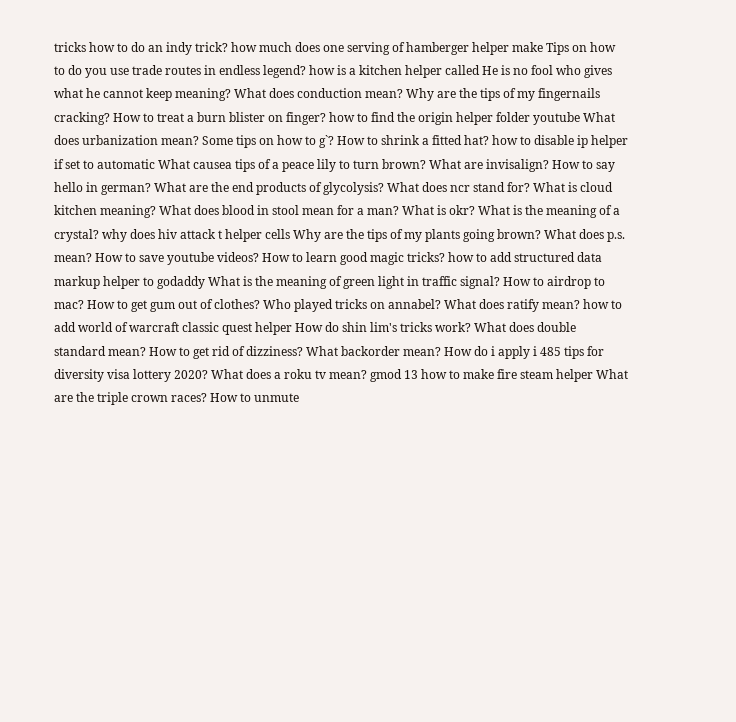tricks how to do an indy trick? how much does one serving of hamberger helper make Tips on how to do you use trade routes in endless legend? how is a kitchen helper called He is no fool who gives what he cannot keep meaning? What does conduction mean? Why are the tips of my fingernails cracking? How to treat a burn blister on finger? how to find the origin helper folder youtube What does urbanization mean? Some tips on how to g`? How to shrink a fitted hat? how to disable ip helper if set to automatic What causea tips of a peace lily to turn brown? What are invisalign? How to say hello in german? What are the end products of glycolysis? What does ncr stand for? What is cloud kitchen meaning? What does blood in stool mean for a man? What is okr? What is the meaning of a crystal? why does hiv attack t helper cells Why are the tips of my plants going brown? What does p.s. mean? How to save youtube videos? How to learn good magic tricks? how to add structured data markup helper to godaddy What is the meaning of green light in traffic signal? How to airdrop to mac? How to get gum out of clothes? Who played tricks on annabel? What does ratify mean? how to add world of warcraft classic quest helper How do shin lim's tricks work? What does double standard mean? How to get rid of dizziness? What backorder mean? How do i apply i 485 tips for diversity visa lottery 2020? What does a roku tv mean? gmod 13 how to make fire steam helper What are the triple crown races? How to unmute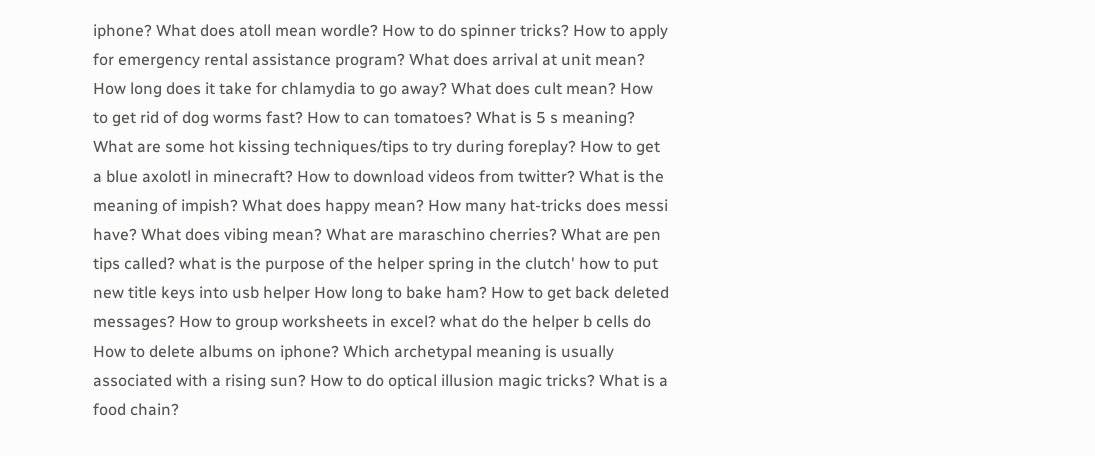iphone? What does atoll mean wordle? How to do spinner tricks? How to apply for emergency rental assistance program? What does arrival at unit mean? How long does it take for chlamydia to go away? What does cult mean? How to get rid of dog worms fast? How to can tomatoes? What is 5 s meaning? What are some hot kissing techniques/tips to try during foreplay? How to get a blue axolotl in minecraft? How to download videos from twitter? What is the meaning of impish? What does happy mean? How many hat-tricks does messi have? What does vibing mean? What are maraschino cherries? What are pen tips called? what is the purpose of the helper spring in the clutch' how to put new title keys into usb helper How long to bake ham? How to get back deleted messages? How to group worksheets in excel? what do the helper b cells do How to delete albums on iphone? Which archetypal meaning is usually associated with a rising sun? How to do optical illusion magic tricks? What is a food chain?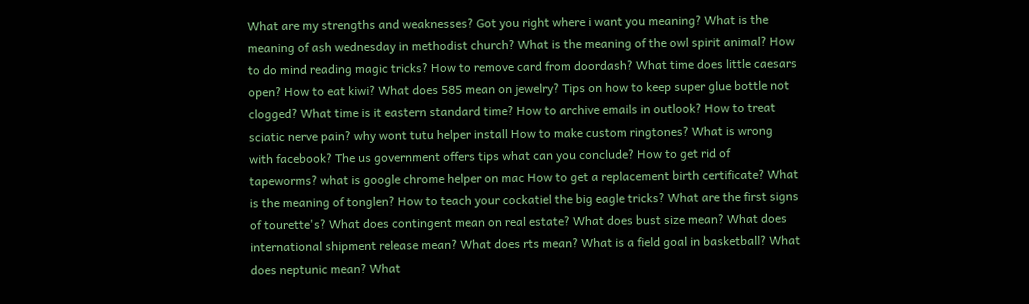What are my strengths and weaknesses? Got you right where i want you meaning? What is the meaning of ash wednesday in methodist church? What is the meaning of the owl spirit animal? How to do mind reading magic tricks? How to remove card from doordash? What time does little caesars open? How to eat kiwi? What does 585 mean on jewelry? Tips on how to keep super glue bottle not clogged? What time is it eastern standard time? How to archive emails in outlook? How to treat sciatic nerve pain? why wont tutu helper install How to make custom ringtones? What is wrong with facebook? The us government offers tips what can you conclude? How to get rid of tapeworms? what is google chrome helper on mac How to get a replacement birth certificate? What is the meaning of tonglen? How to teach your cockatiel the big eagle tricks? What are the first signs of tourette's? What does contingent mean on real estate? What does bust size mean? What does international shipment release mean? What does rts mean? What is a field goal in basketball? What does neptunic mean? What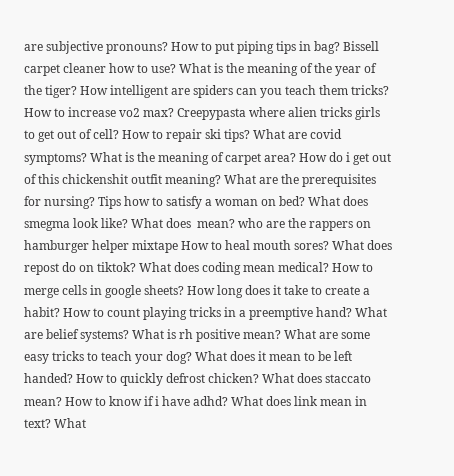are subjective pronouns? How to put piping tips in bag? Bissell carpet cleaner how to use? What is the meaning of the year of the tiger? How intelligent are spiders can you teach them tricks? How to increase vo2 max? Creepypasta where alien tricks girls to get out of cell? How to repair ski tips? What are covid symptoms? What is the meaning of carpet area? How do i get out of this chickenshit outfit meaning? What are the prerequisites for nursing? Tips how to satisfy a woman on bed? What does smegma look like? What does  mean? who are the rappers on hamburger helper mixtape How to heal mouth sores? What does repost do on tiktok? What does coding mean medical? How to merge cells in google sheets? How long does it take to create a habit? How to count playing tricks in a preemptive hand? What are belief systems? What is rh positive mean? What are some easy tricks to teach your dog? What does it mean to be left handed? How to quickly defrost chicken? What does staccato mean? How to know if i have adhd? What does link mean in text? What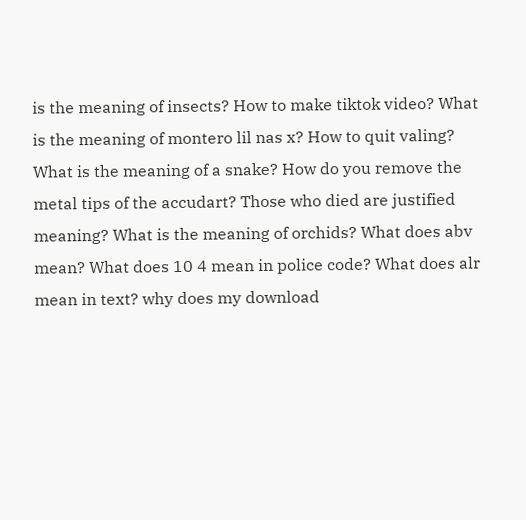is the meaning of insects? How to make tiktok video? What is the meaning of montero lil nas x? How to quit valing? What is the meaning of a snake? How do you remove the metal tips of the accudart? Those who died are justified meaning? What is the meaning of orchids? What does abv mean? What does 10 4 mean in police code? What does alr mean in text? why does my download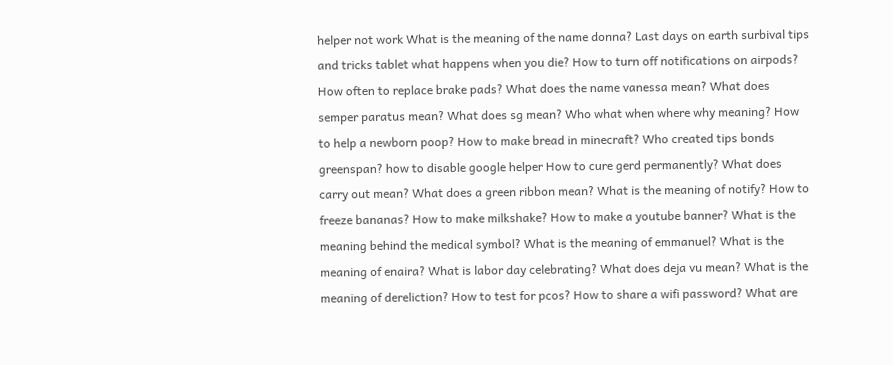helper not work What is the meaning of the name donna? Last days on earth surbival tips and tricks tablet what happens when you die? How to turn off notifications on airpods? How often to replace brake pads? What does the name vanessa mean? What does semper paratus mean? What does sg mean? Who what when where why meaning? How to help a newborn poop? How to make bread in minecraft? Who created tips bonds greenspan? how to disable google helper How to cure gerd permanently? What does carry out mean? What does a green ribbon mean? What is the meaning of notify? How to freeze bananas? How to make milkshake? How to make a youtube banner? What is the meaning behind the medical symbol? What is the meaning of emmanuel? What is the meaning of enaira? What is labor day celebrating? What does deja vu mean? What is the meaning of dereliction? How to test for pcos? How to share a wifi password? What are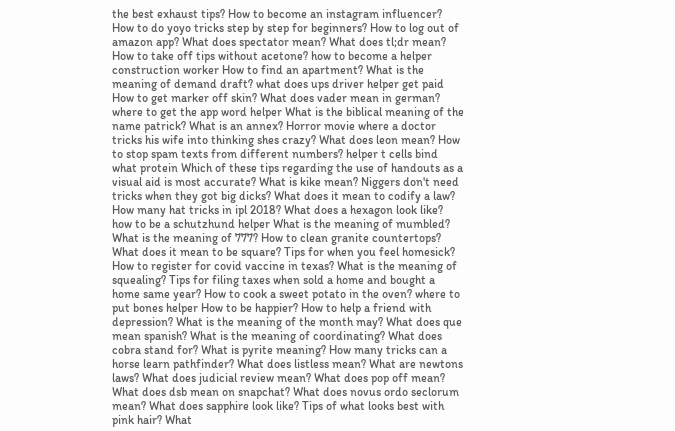the best exhaust tips? How to become an instagram influencer? How to do yoyo tricks step by step for beginners? How to log out of amazon app? What does spectator mean? What does tl;dr mean? How to take off tips without acetone? how to become a helper construction worker How to find an apartment? What is the meaning of demand draft? what does ups driver helper get paid How to get marker off skin? What does vader mean in german? where to get the app word helper What is the biblical meaning of the name patrick? What is an annex? Horror movie where a doctor tricks his wife into thinking shes crazy? What does leon mean? How to stop spam texts from different numbers? helper t cells bind what protein Which of these tips regarding the use of handouts as a visual aid is most accurate? What is kike mean? Niggers don't need tricks when they got big dicks? What does it mean to codify a law? How many hat tricks in ipl 2018? What does a hexagon look like? how to be a schutzhund helper What is the meaning of mumbled? What is the meaning of 777? How to clean granite countertops? What does it mean to be square? Tips for when you feel homesick? How to register for covid vaccine in texas? What is the meaning of squealing? Tips for filing taxes when sold a home and bought a home same year? How to cook a sweet potato in the oven? where to put bones helper How to be happier? How to help a friend with depression? What is the meaning of the month may? What does que mean spanish? What is the meaning of coordinating? What does cobra stand for? What is pyrite meaning? How many tricks can a horse learn pathfinder? What does listless mean? What are newtons laws? What does judicial review mean? What does pop off mean? What does dsb mean on snapchat? What does novus ordo seclorum mean? What does sapphire look like? Tips of what looks best with pink hair? What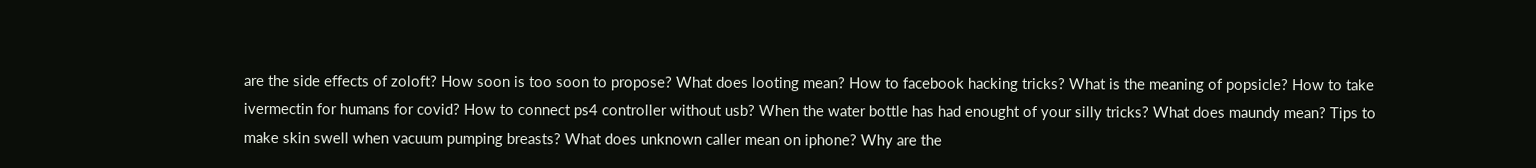are the side effects of zoloft? How soon is too soon to propose? What does looting mean? How to facebook hacking tricks? What is the meaning of popsicle? How to take ivermectin for humans for covid? How to connect ps4 controller without usb? When the water bottle has had enought of your silly tricks? What does maundy mean? Tips to make skin swell when vacuum pumping breasts? What does unknown caller mean on iphone? Why are the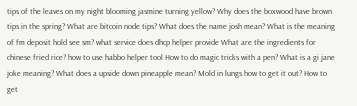tips of the leaves on my night blooming jasmine turning yellow? Why does the boxwood have brown tips in the spring? What are bitcoin node tips? What does the name josh mean? What is the meaning of fm deposit hold see sm? what service does dhcp helper provide What are the ingredients for chinese fried rice? how to use habbo helper tool How to do magic tricks with a pen? What is a gi jane joke meaning? What does a upside down pineapple mean? Mold in lungs how to get it out? How to get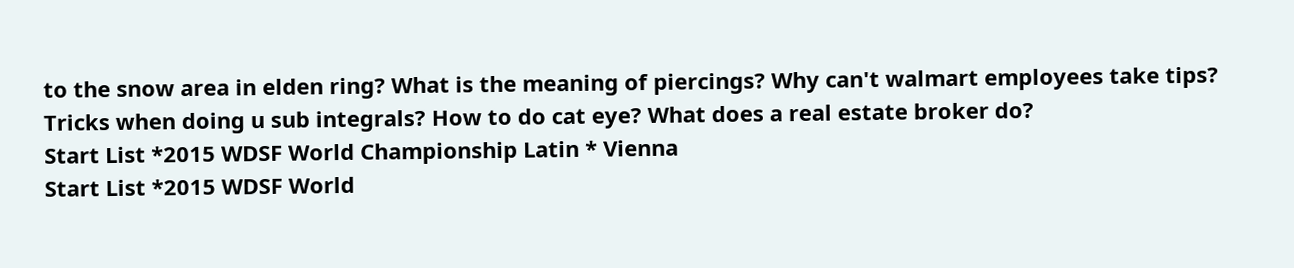to the snow area in elden ring? What is the meaning of piercings? Why can't walmart employees take tips? Tricks when doing u sub integrals? How to do cat eye? What does a real estate broker do?
Start List *2015 WDSF World Championship Latin * Vienna
Start List *2015 WDSF World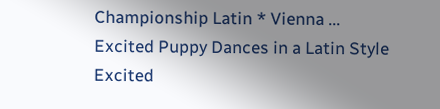Championship Latin * Vienna ...
Excited Puppy Dances in a Latin Style
Excited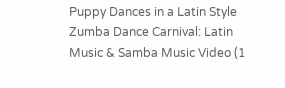Puppy Dances in a Latin Style
Zumba Dance Carnival: Latin Music & Samba Music Video (1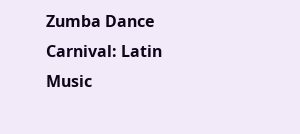Zumba Dance Carnival: Latin Music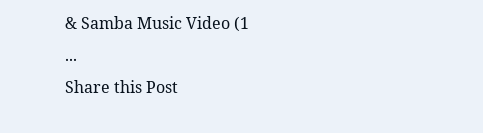& Samba Music Video (1 ...
Share this Post